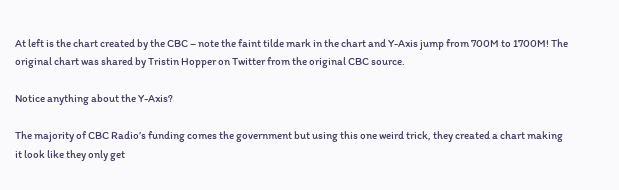At left is the chart created by the CBC – note the faint tilde mark in the chart and Y-Axis jump from 700M to 1700M! The original chart was shared by Tristin Hopper on Twitter from the original CBC source.

Notice anything about the Y-Axis?

The majority of CBC Radio’s funding comes the government but using this one weird trick, they created a chart making it look like they only get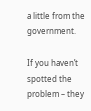a little from the government.

If you haven’t spotted the problem – they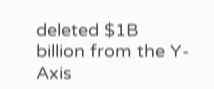deleted $1B billion from the Y-Axis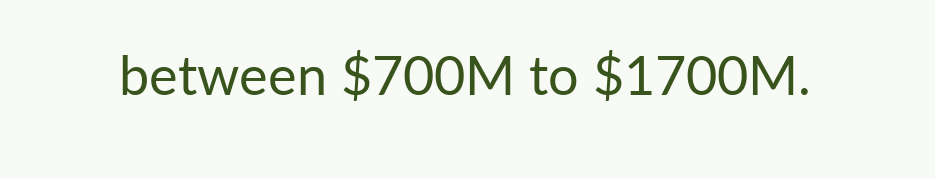between $700M to $1700M.